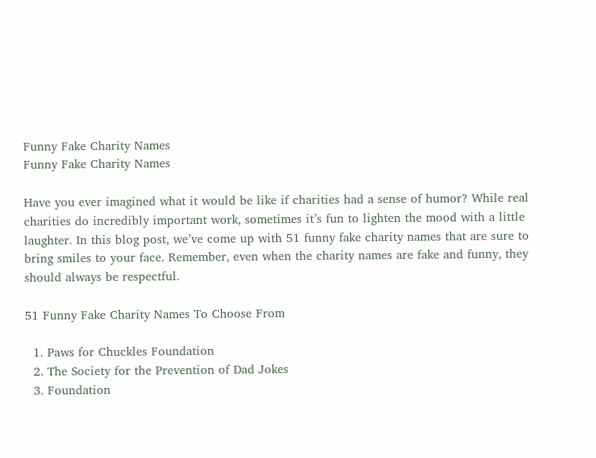Funny Fake Charity Names
Funny Fake Charity Names

Have you ever imagined what it would be like if charities had a sense of humor? While real charities do incredibly important work, sometimes it’s fun to lighten the mood with a little laughter. In this blog post, we’ve come up with 51 funny fake charity names that are sure to bring smiles to your face. Remember, even when the charity names are fake and funny, they should always be respectful.

51 Funny Fake Charity Names To Choose From

  1. Paws for Chuckles Foundation
  2. The Society for the Prevention of Dad Jokes
  3. Foundation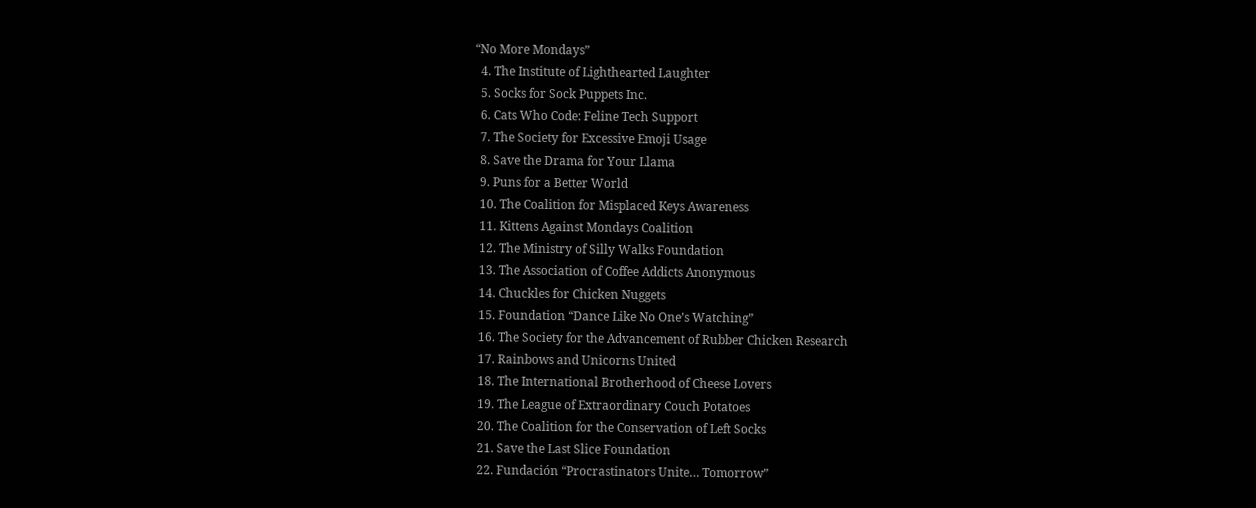“No More Mondays”
  4. The Institute of Lighthearted Laughter
  5. Socks for Sock Puppets Inc.
  6. Cats Who Code: Feline Tech Support
  7. The Society for Excessive Emoji Usage
  8. Save the Drama for Your Llama
  9. Puns for a Better World
  10. The Coalition for Misplaced Keys Awareness
  11. Kittens Against Mondays Coalition
  12. The Ministry of Silly Walks Foundation
  13. The Association of Coffee Addicts Anonymous
  14. Chuckles for Chicken Nuggets
  15. Foundation “Dance Like No One’s Watching”
  16. The Society for the Advancement of Rubber Chicken Research
  17. Rainbows and Unicorns United
  18. The International Brotherhood of Cheese Lovers
  19. The League of Extraordinary Couch Potatoes
  20. The Coalition for the Conservation of Left Socks
  21. Save the Last Slice Foundation
  22. Fundación “Procrastinators Unite… Tomorrow”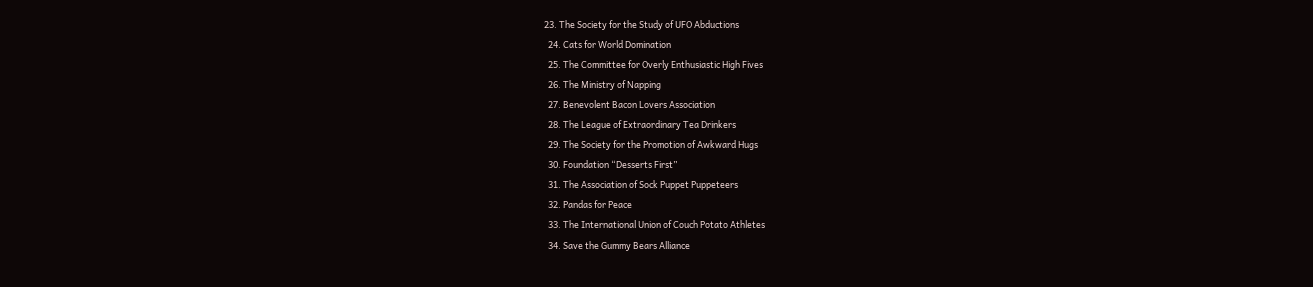23. The Society for the Study of UFO Abductions
  24. Cats for World Domination
  25. The Committee for Overly Enthusiastic High Fives
  26. The Ministry of Napping
  27. Benevolent Bacon Lovers Association
  28. The League of Extraordinary Tea Drinkers
  29. The Society for the Promotion of Awkward Hugs
  30. Foundation “Desserts First”
  31. The Association of Sock Puppet Puppeteers
  32. Pandas for Peace
  33. The International Union of Couch Potato Athletes
  34. Save the Gummy Bears Alliance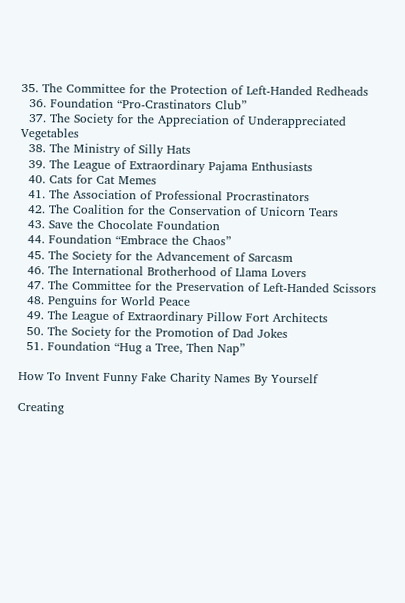35. The Committee for the Protection of Left-Handed Redheads
  36. Foundation “Pro-Crastinators Club”
  37. The Society for the Appreciation of Underappreciated Vegetables
  38. The Ministry of Silly Hats
  39. The League of Extraordinary Pajama Enthusiasts
  40. Cats for Cat Memes
  41. The Association of Professional Procrastinators
  42. The Coalition for the Conservation of Unicorn Tears
  43. Save the Chocolate Foundation
  44. Foundation “Embrace the Chaos”
  45. The Society for the Advancement of Sarcasm
  46. The International Brotherhood of Llama Lovers
  47. The Committee for the Preservation of Left-Handed Scissors
  48. Penguins for World Peace
  49. The League of Extraordinary Pillow Fort Architects
  50. The Society for the Promotion of Dad Jokes
  51. Foundation “Hug a Tree, Then Nap”

How To Invent Funny Fake Charity Names By Yourself

Creating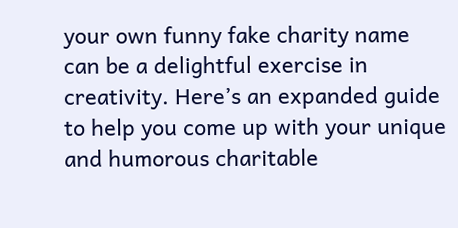your own funny fake charity name can be a delightful exercise in creativity. Here’s an expanded guide to help you come up with your unique and humorous charitable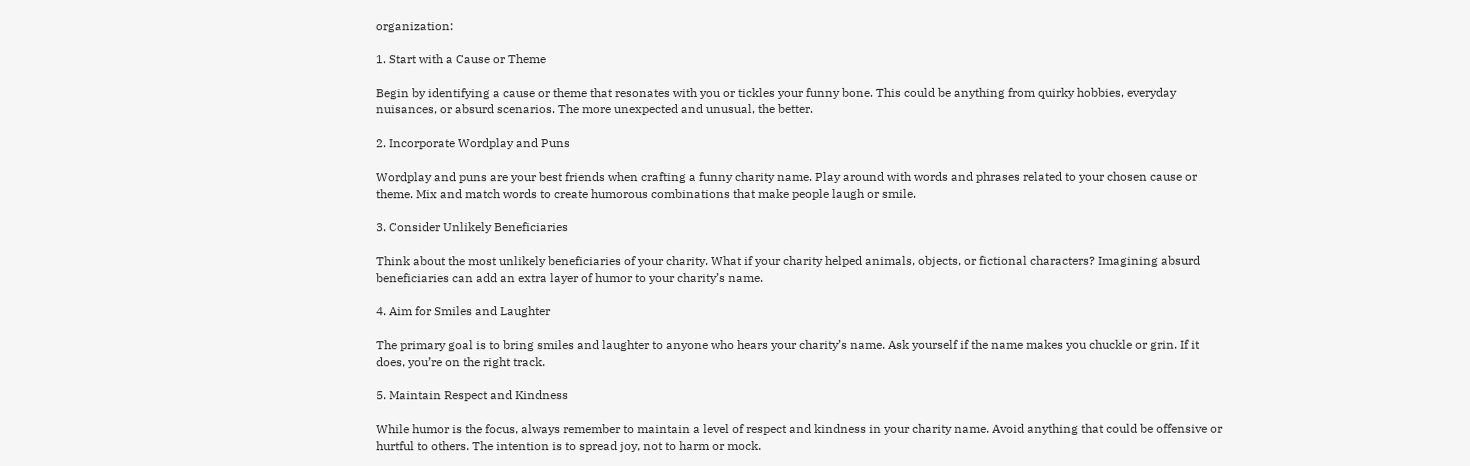organization:

1. Start with a Cause or Theme

Begin by identifying a cause or theme that resonates with you or tickles your funny bone. This could be anything from quirky hobbies, everyday nuisances, or absurd scenarios. The more unexpected and unusual, the better.

2. Incorporate Wordplay and Puns

Wordplay and puns are your best friends when crafting a funny charity name. Play around with words and phrases related to your chosen cause or theme. Mix and match words to create humorous combinations that make people laugh or smile.

3. Consider Unlikely Beneficiaries

Think about the most unlikely beneficiaries of your charity. What if your charity helped animals, objects, or fictional characters? Imagining absurd beneficiaries can add an extra layer of humor to your charity’s name.

4. Aim for Smiles and Laughter

The primary goal is to bring smiles and laughter to anyone who hears your charity’s name. Ask yourself if the name makes you chuckle or grin. If it does, you’re on the right track.

5. Maintain Respect and Kindness

While humor is the focus, always remember to maintain a level of respect and kindness in your charity name. Avoid anything that could be offensive or hurtful to others. The intention is to spread joy, not to harm or mock.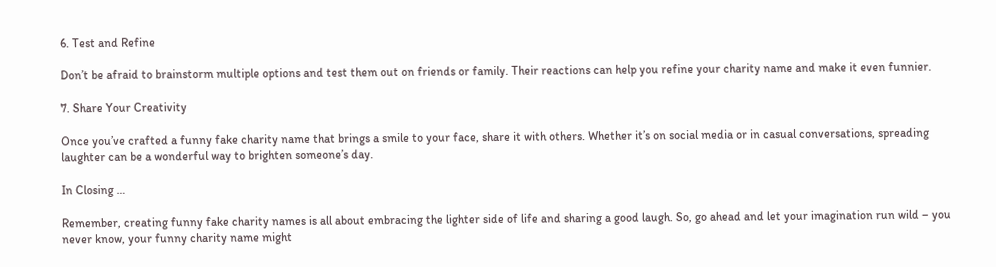6. Test and Refine

Don’t be afraid to brainstorm multiple options and test them out on friends or family. Their reactions can help you refine your charity name and make it even funnier.

7. Share Your Creativity

Once you’ve crafted a funny fake charity name that brings a smile to your face, share it with others. Whether it’s on social media or in casual conversations, spreading laughter can be a wonderful way to brighten someone’s day.

In Closing …

Remember, creating funny fake charity names is all about embracing the lighter side of life and sharing a good laugh. So, go ahead and let your imagination run wild – you never know, your funny charity name might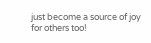just become a source of joy for others too!